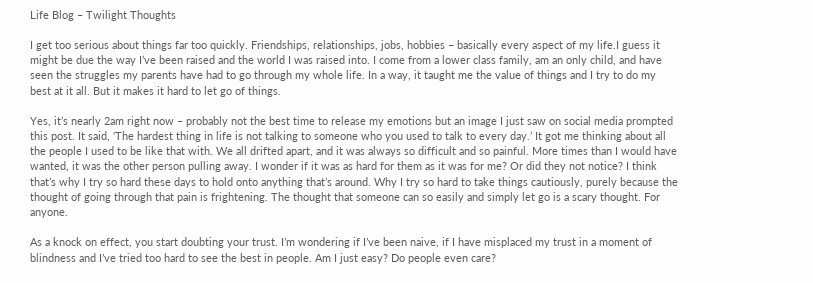Life Blog – Twilight Thoughts

I get too serious about things far too quickly. Friendships, relationships, jobs, hobbies – basically every aspect of my life.I guess it might be due the way I’ve been raised and the world I was raised into. I come from a lower class family, am an only child, and have seen the struggles my parents have had to go through my whole life. In a way, it taught me the value of things and I try to do my best at it all. But it makes it hard to let go of things.

Yes, it’s nearly 2am right now – probably not the best time to release my emotions but an image I just saw on social media prompted this post. It said, ‘The hardest thing in life is not talking to someone who you used to talk to every day.’ It got me thinking about all the people I used to be like that with. We all drifted apart, and it was always so difficult and so painful. More times than I would have wanted, it was the other person pulling away. I wonder if it was as hard for them as it was for me? Or did they not notice? I think that’s why I try so hard these days to hold onto anything that’s around. Why I try so hard to take things cautiously, purely because the thought of going through that pain is frightening. The thought that someone can so easily and simply let go is a scary thought. For anyone.

As a knock on effect, you start doubting your trust. I’m wondering if I’ve been naive, if I have misplaced my trust in a moment of blindness and I’ve tried too hard to see the best in people. Am I just easy? Do people even care?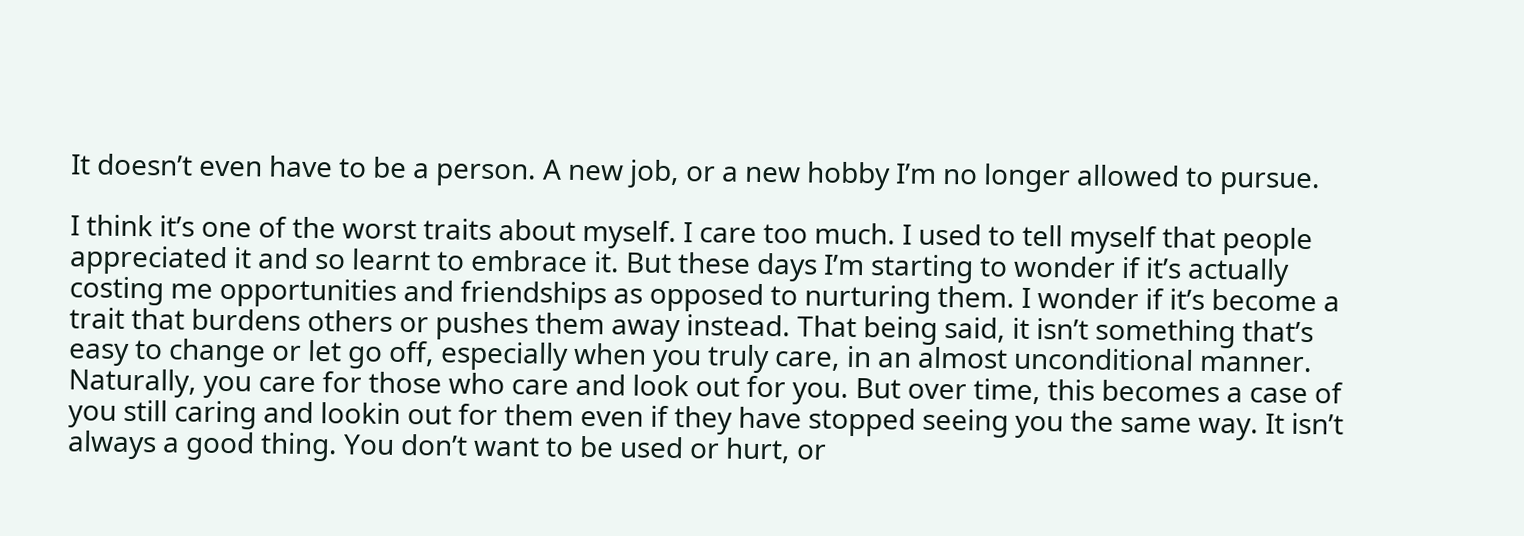It doesn’t even have to be a person. A new job, or a new hobby I’m no longer allowed to pursue.

I think it’s one of the worst traits about myself. I care too much. I used to tell myself that people appreciated it and so learnt to embrace it. But these days I’m starting to wonder if it’s actually costing me opportunities and friendships as opposed to nurturing them. I wonder if it’s become a trait that burdens others or pushes them away instead. That being said, it isn’t something that’s easy to change or let go off, especially when you truly care, in an almost unconditional manner. Naturally, you care for those who care and look out for you. But over time, this becomes a case of you still caring and lookin out for them even if they have stopped seeing you the same way. It isn’t always a good thing. You don’t want to be used or hurt, or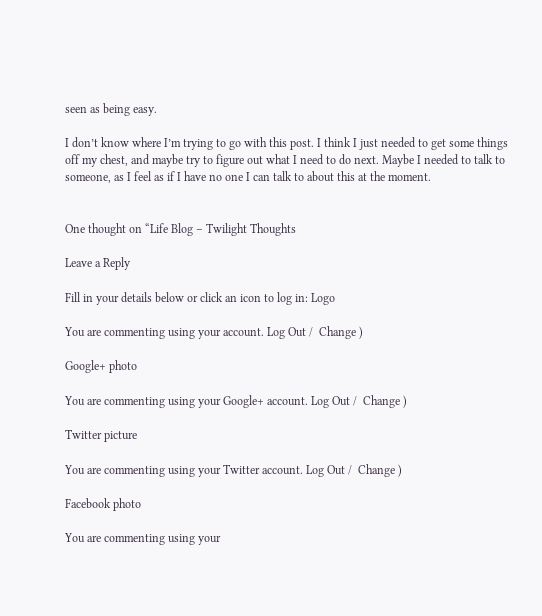seen as being easy.

I don’t know where I’m trying to go with this post. I think I just needed to get some things off my chest, and maybe try to figure out what I need to do next. Maybe I needed to talk to someone, as I feel as if I have no one I can talk to about this at the moment.


One thought on “Life Blog – Twilight Thoughts

Leave a Reply

Fill in your details below or click an icon to log in: Logo

You are commenting using your account. Log Out /  Change )

Google+ photo

You are commenting using your Google+ account. Log Out /  Change )

Twitter picture

You are commenting using your Twitter account. Log Out /  Change )

Facebook photo

You are commenting using your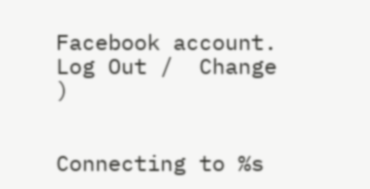Facebook account. Log Out /  Change )


Connecting to %s